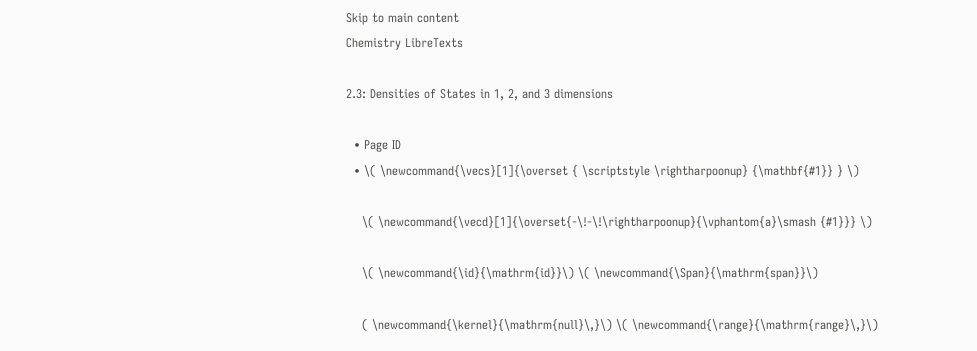Skip to main content
Chemistry LibreTexts

2.3: Densities of States in 1, 2, and 3 dimensions

  • Page ID
  • \( \newcommand{\vecs}[1]{\overset { \scriptstyle \rightharpoonup} {\mathbf{#1}} } \)

    \( \newcommand{\vecd}[1]{\overset{-\!-\!\rightharpoonup}{\vphantom{a}\smash {#1}}} \)

    \( \newcommand{\id}{\mathrm{id}}\) \( \newcommand{\Span}{\mathrm{span}}\)

    ( \newcommand{\kernel}{\mathrm{null}\,}\) \( \newcommand{\range}{\mathrm{range}\,}\)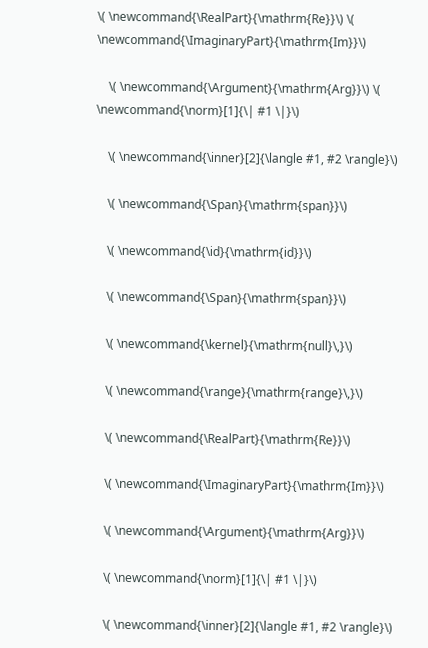\( \newcommand{\RealPart}{\mathrm{Re}}\) \( \newcommand{\ImaginaryPart}{\mathrm{Im}}\)

    \( \newcommand{\Argument}{\mathrm{Arg}}\) \( \newcommand{\norm}[1]{\| #1 \|}\)

    \( \newcommand{\inner}[2]{\langle #1, #2 \rangle}\)

    \( \newcommand{\Span}{\mathrm{span}}\)

    \( \newcommand{\id}{\mathrm{id}}\)

    \( \newcommand{\Span}{\mathrm{span}}\)

    \( \newcommand{\kernel}{\mathrm{null}\,}\)

    \( \newcommand{\range}{\mathrm{range}\,}\)

    \( \newcommand{\RealPart}{\mathrm{Re}}\)

    \( \newcommand{\ImaginaryPart}{\mathrm{Im}}\)

    \( \newcommand{\Argument}{\mathrm{Arg}}\)

    \( \newcommand{\norm}[1]{\| #1 \|}\)

    \( \newcommand{\inner}[2]{\langle #1, #2 \rangle}\)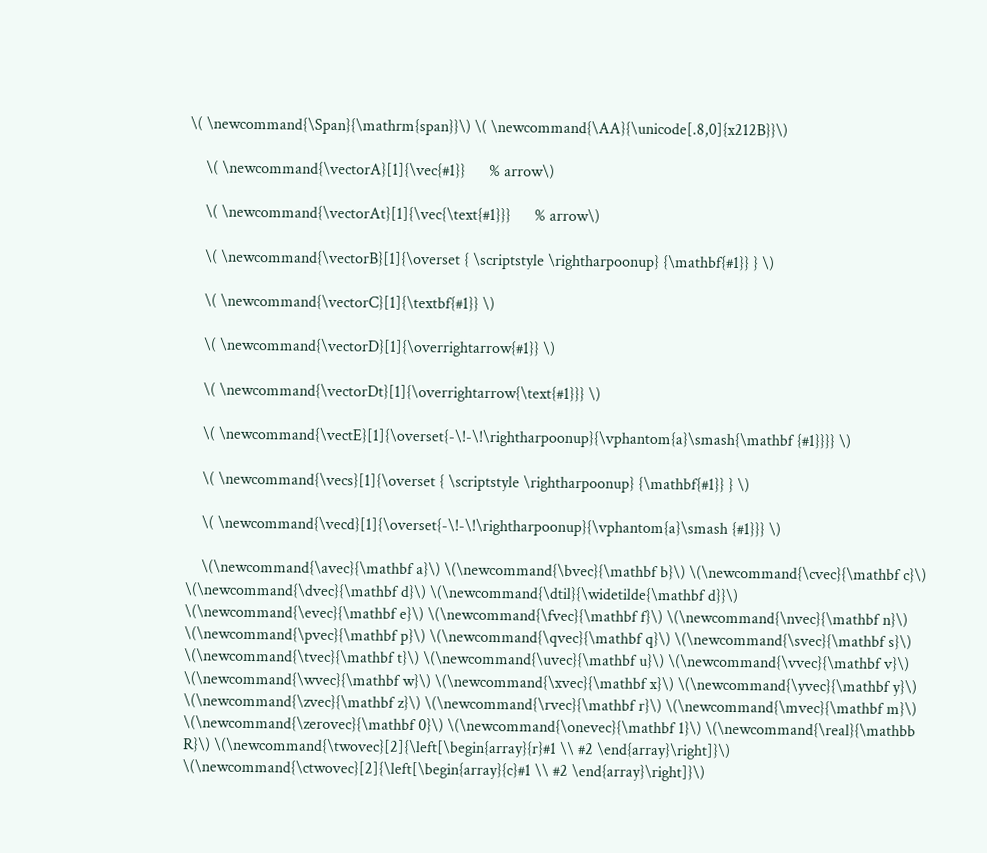\( \newcommand{\Span}{\mathrm{span}}\) \( \newcommand{\AA}{\unicode[.8,0]{x212B}}\)

    \( \newcommand{\vectorA}[1]{\vec{#1}}      % arrow\)

    \( \newcommand{\vectorAt}[1]{\vec{\text{#1}}}      % arrow\)

    \( \newcommand{\vectorB}[1]{\overset { \scriptstyle \rightharpoonup} {\mathbf{#1}} } \)

    \( \newcommand{\vectorC}[1]{\textbf{#1}} \)

    \( \newcommand{\vectorD}[1]{\overrightarrow{#1}} \)

    \( \newcommand{\vectorDt}[1]{\overrightarrow{\text{#1}}} \)

    \( \newcommand{\vectE}[1]{\overset{-\!-\!\rightharpoonup}{\vphantom{a}\smash{\mathbf {#1}}}} \)

    \( \newcommand{\vecs}[1]{\overset { \scriptstyle \rightharpoonup} {\mathbf{#1}} } \)

    \( \newcommand{\vecd}[1]{\overset{-\!-\!\rightharpoonup}{\vphantom{a}\smash {#1}}} \)

    \(\newcommand{\avec}{\mathbf a}\) \(\newcommand{\bvec}{\mathbf b}\) \(\newcommand{\cvec}{\mathbf c}\) \(\newcommand{\dvec}{\mathbf d}\) \(\newcommand{\dtil}{\widetilde{\mathbf d}}\) \(\newcommand{\evec}{\mathbf e}\) \(\newcommand{\fvec}{\mathbf f}\) \(\newcommand{\nvec}{\mathbf n}\) \(\newcommand{\pvec}{\mathbf p}\) \(\newcommand{\qvec}{\mathbf q}\) \(\newcommand{\svec}{\mathbf s}\) \(\newcommand{\tvec}{\mathbf t}\) \(\newcommand{\uvec}{\mathbf u}\) \(\newcommand{\vvec}{\mathbf v}\) \(\newcommand{\wvec}{\mathbf w}\) \(\newcommand{\xvec}{\mathbf x}\) \(\newcommand{\yvec}{\mathbf y}\) \(\newcommand{\zvec}{\mathbf z}\) \(\newcommand{\rvec}{\mathbf r}\) \(\newcommand{\mvec}{\mathbf m}\) \(\newcommand{\zerovec}{\mathbf 0}\) \(\newcommand{\onevec}{\mathbf 1}\) \(\newcommand{\real}{\mathbb R}\) \(\newcommand{\twovec}[2]{\left[\begin{array}{r}#1 \\ #2 \end{array}\right]}\) \(\newcommand{\ctwovec}[2]{\left[\begin{array}{c}#1 \\ #2 \end{array}\right]}\)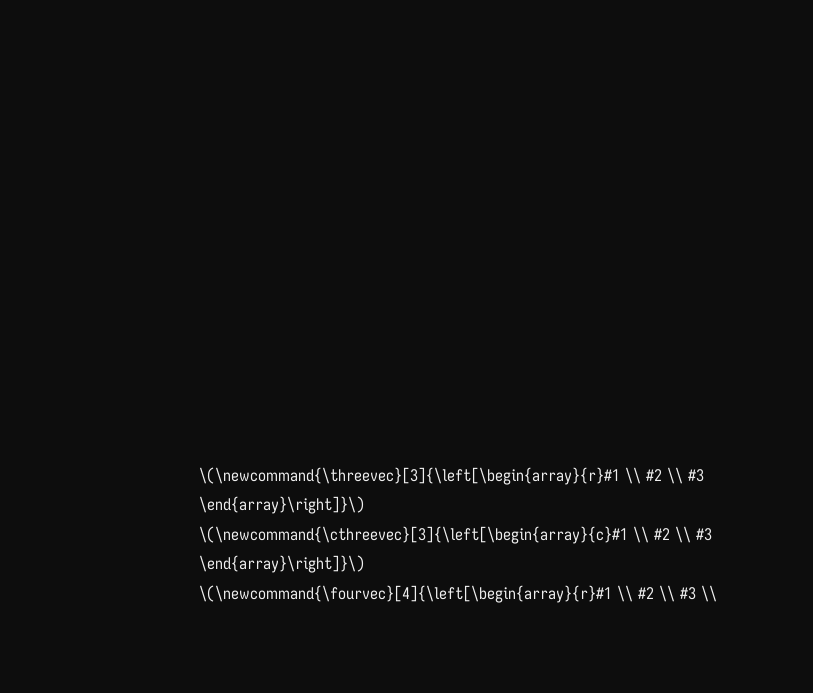\(\newcommand{\threevec}[3]{\left[\begin{array}{r}#1 \\ #2 \\ #3 \end{array}\right]}\) \(\newcommand{\cthreevec}[3]{\left[\begin{array}{c}#1 \\ #2 \\ #3 \end{array}\right]}\) \(\newcommand{\fourvec}[4]{\left[\begin{array}{r}#1 \\ #2 \\ #3 \\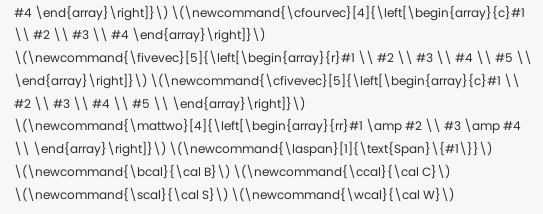#4 \end{array}\right]}\) \(\newcommand{\cfourvec}[4]{\left[\begin{array}{c}#1 \\ #2 \\ #3 \\ #4 \end{array}\right]}\) \(\newcommand{\fivevec}[5]{\left[\begin{array}{r}#1 \\ #2 \\ #3 \\ #4 \\ #5 \\ \end{array}\right]}\) \(\newcommand{\cfivevec}[5]{\left[\begin{array}{c}#1 \\ #2 \\ #3 \\ #4 \\ #5 \\ \end{array}\right]}\) \(\newcommand{\mattwo}[4]{\left[\begin{array}{rr}#1 \amp #2 \\ #3 \amp #4 \\ \end{array}\right]}\) \(\newcommand{\laspan}[1]{\text{Span}\{#1\}}\) \(\newcommand{\bcal}{\cal B}\) \(\newcommand{\ccal}{\cal C}\) \(\newcommand{\scal}{\cal S}\) \(\newcommand{\wcal}{\cal W}\)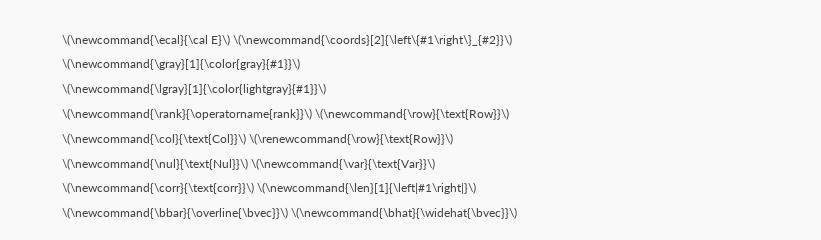\(\newcommand{\ecal}{\cal E}\) \(\newcommand{\coords}[2]{\left\{#1\right\}_{#2}}\) \(\newcommand{\gray}[1]{\color{gray}{#1}}\) \(\newcommand{\lgray}[1]{\color{lightgray}{#1}}\) \(\newcommand{\rank}{\operatorname{rank}}\) \(\newcommand{\row}{\text{Row}}\) \(\newcommand{\col}{\text{Col}}\) \(\renewcommand{\row}{\text{Row}}\) \(\newcommand{\nul}{\text{Nul}}\) \(\newcommand{\var}{\text{Var}}\) \(\newcommand{\corr}{\text{corr}}\) \(\newcommand{\len}[1]{\left|#1\right|}\) \(\newcommand{\bbar}{\overline{\bvec}}\) \(\newcommand{\bhat}{\widehat{\bvec}}\)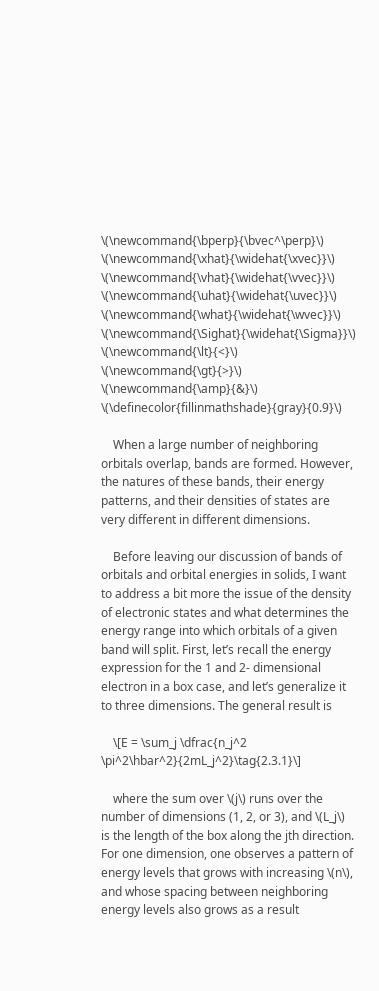\(\newcommand{\bperp}{\bvec^\perp}\) \(\newcommand{\xhat}{\widehat{\xvec}}\) \(\newcommand{\vhat}{\widehat{\vvec}}\) \(\newcommand{\uhat}{\widehat{\uvec}}\) \(\newcommand{\what}{\widehat{\wvec}}\) \(\newcommand{\Sighat}{\widehat{\Sigma}}\) \(\newcommand{\lt}{<}\) \(\newcommand{\gt}{>}\) \(\newcommand{\amp}{&}\) \(\definecolor{fillinmathshade}{gray}{0.9}\)

    When a large number of neighboring orbitals overlap, bands are formed. However, the natures of these bands, their energy patterns, and their densities of states are very different in different dimensions.

    Before leaving our discussion of bands of orbitals and orbital energies in solids, I want to address a bit more the issue of the density of electronic states and what determines the energy range into which orbitals of a given band will split. First, let’s recall the energy expression for the 1 and 2- dimensional electron in a box case, and let’s generalize it to three dimensions. The general result is

    \[E = \sum_j \dfrac{n_j^2 \pi^2\hbar^2}{2mL_j^2}\tag{2.3.1}\]

    where the sum over \(j\) runs over the number of dimensions (1, 2, or 3), and \(L_j\) is the length of the box along the jth direction. For one dimension, one observes a pattern of energy levels that grows with increasing \(n\), and whose spacing between neighboring energy levels also grows as a result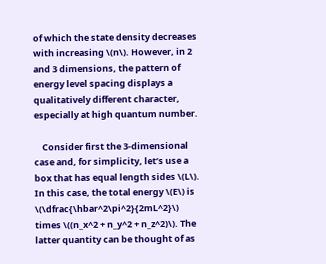of which the state density decreases with increasing \(n\). However, in 2 and 3 dimensions, the pattern of energy level spacing displays a qualitatively different character, especially at high quantum number.

    Consider first the 3-dimensional case and, for simplicity, let’s use a box that has equal length sides \(L\). In this case, the total energy \(E\) is \(\dfrac{\hbar^2\pi^2}{2mL^2}\) times \((n_x^2 + n_y^2 + n_z^2)\). The latter quantity can be thought of as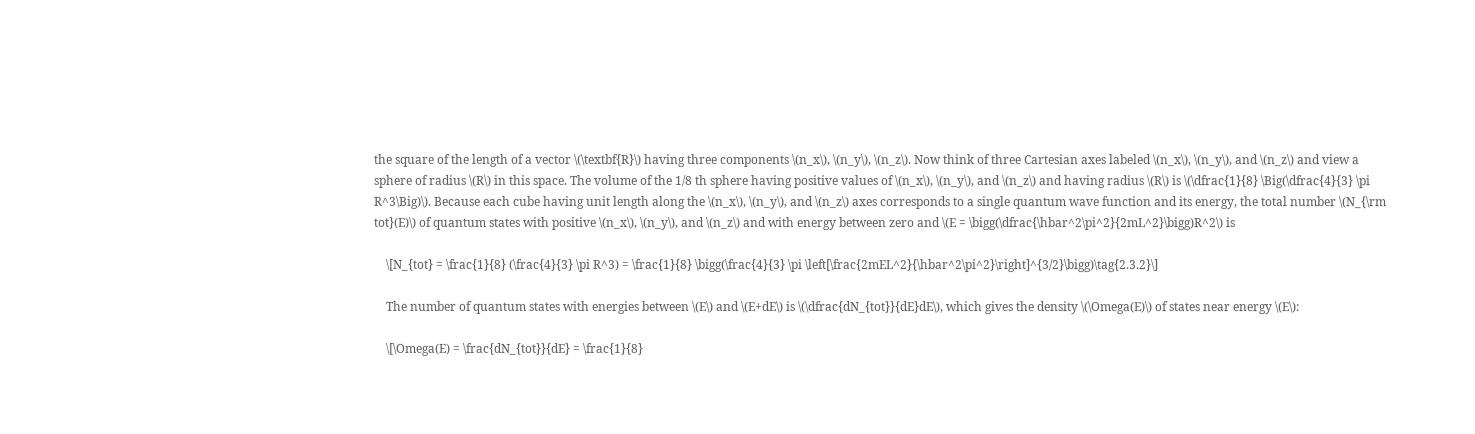the square of the length of a vector \(\textbf{R}\) having three components \(n_x\), \(n_y\), \(n_z\). Now think of three Cartesian axes labeled \(n_x\), \(n_y\), and \(n_z\) and view a sphere of radius \(R\) in this space. The volume of the 1/8 th sphere having positive values of \(n_x\), \(n_y\), and \(n_z\) and having radius \(R\) is \(\dfrac{1}{8} \Big(\dfrac{4}{3} \pi R^3\Big)\). Because each cube having unit length along the \(n_x\), \(n_y\), and \(n_z\) axes corresponds to a single quantum wave function and its energy, the total number \(N_{\rm tot}(E)\) of quantum states with positive \(n_x\), \(n_y\), and \(n_z\) and with energy between zero and \(E = \bigg(\dfrac{\hbar^2\pi^2}{2mL^2}\bigg)R^2\) is

    \[N_{tot} = \frac{1}{8} (\frac{4}{3} \pi R^3) = \frac{1}{8} \bigg(\frac{4}{3} \pi \left[\frac{2mEL^2}{\hbar^2\pi^2}\right]^{3/2}\bigg)\tag{2.3.2}\]

    The number of quantum states with energies between \(E\) and \(E+dE\) is \(\dfrac{dN_{tot}}{dE}dE\), which gives the density \(\Omega(E)\) of states near energy \(E\):

    \[\Omega(E) = \frac{dN_{tot}}{dE} = \frac{1}{8}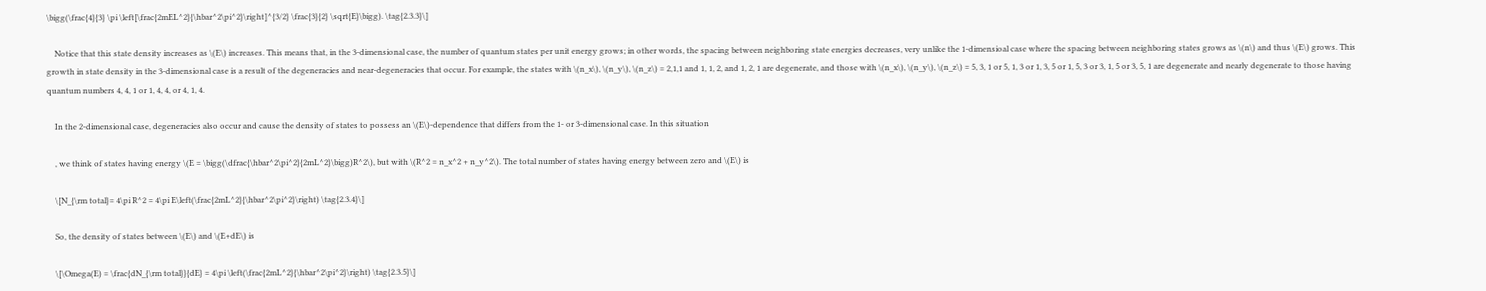\bigg(\frac{4}{3} \pi \left[\frac{2mEL^2}{\hbar^2\pi^2}\right]^{3/2} \frac{3}{2} \sqrt{E}\bigg). \tag{2.3.3}\]

    Notice that this state density increases as \(E\) increases. This means that, in the 3-dimensional case, the number of quantum states per unit energy grows; in other words, the spacing between neighboring state energies decreases, very unlike the 1-dimensioal case where the spacing between neighboring states grows as \(n\) and thus \(E\) grows. This growth in state density in the 3-dimensional case is a result of the degeneracies and near-degeneracies that occur. For example, the states with \(n_x\), \(n_y\), \(n_z\) = 2,1,1 and 1, 1, 2, and 1, 2, 1 are degenerate, and those with \(n_x\), \(n_y\), \(n_z\) = 5, 3, 1 or 5, 1, 3 or 1, 3, 5 or 1, 5, 3 or 3, 1, 5 or 3, 5, 1 are degenerate and nearly degenerate to those having quantum numbers 4, 4, 1 or 1, 4, 4, or 4, 1, 4.

    In the 2-dimensional case, degeneracies also occur and cause the density of states to possess an \(E\)-dependence that differs from the 1- or 3-dimensional case. In this situation

    , we think of states having energy \(E = \bigg(\dfrac{\hbar^2\pi^2}{2mL^2}\bigg)R^2\), but with \(R^2 = n_x^2 + n_y^2\). The total number of states having energy between zero and \(E\) is

    \[N_{\rm total}= 4\pi R^2 = 4\pi E\left(\frac{2mL^2}{\hbar^2\pi^2}\right) \tag{2.3.4}\]

    So, the density of states between \(E\) and \(E+dE\) is

    \[\Omega(E) = \frac{dN_{\rm total}}{dE} = 4\pi \left(\frac{2mL^2}{\hbar^2\pi^2}\right) \tag{2.3.5}\]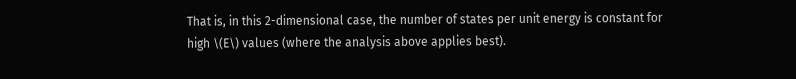That is, in this 2-dimensional case, the number of states per unit energy is constant for high \(E\) values (where the analysis above applies best).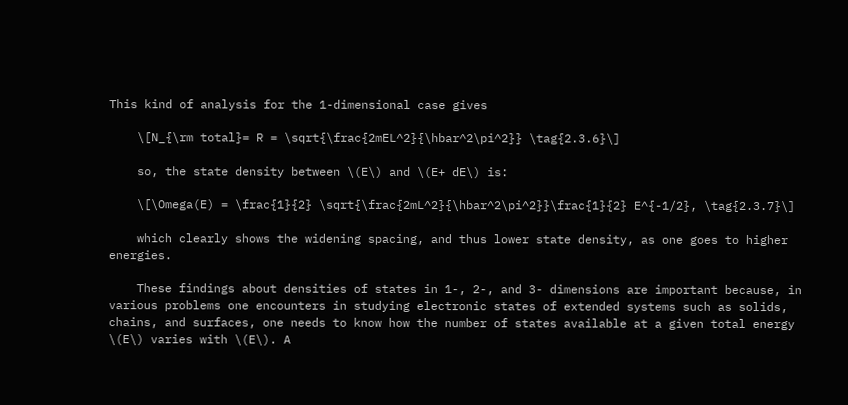This kind of analysis for the 1-dimensional case gives

    \[N_{\rm total}= R = \sqrt{\frac{2mEL^2}{\hbar^2\pi^2}} \tag{2.3.6}\]

    so, the state density between \(E\) and \(E+ dE\) is:

    \[\Omega(E) = \frac{1}{2} \sqrt{\frac{2mL^2}{\hbar^2\pi^2}}\frac{1}{2} E^{-1/2}, \tag{2.3.7}\]

    which clearly shows the widening spacing, and thus lower state density, as one goes to higher energies.

    These findings about densities of states in 1-, 2-, and 3- dimensions are important because, in various problems one encounters in studying electronic states of extended systems such as solids, chains, and surfaces, one needs to know how the number of states available at a given total energy \(E\) varies with \(E\). A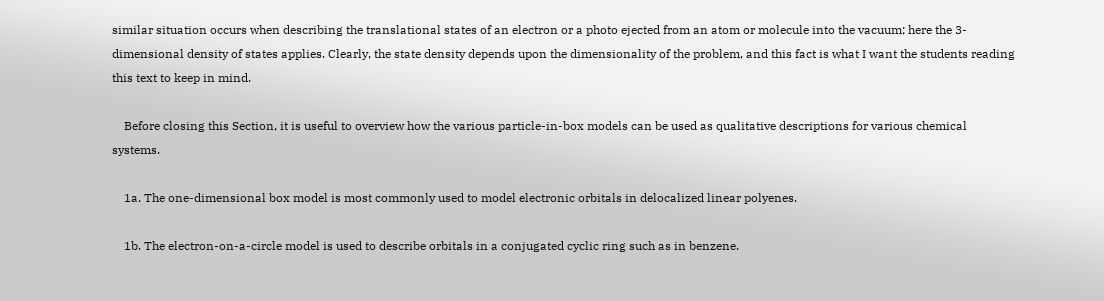similar situation occurs when describing the translational states of an electron or a photo ejected from an atom or molecule into the vacuum; here the 3-dimensional density of states applies. Clearly, the state density depends upon the dimensionality of the problem, and this fact is what I want the students reading this text to keep in mind.

    Before closing this Section, it is useful to overview how the various particle-in-box models can be used as qualitative descriptions for various chemical systems.

    1a. The one-dimensional box model is most commonly used to model electronic orbitals in delocalized linear polyenes.

    1b. The electron-on-a-circle model is used to describe orbitals in a conjugated cyclic ring such as in benzene.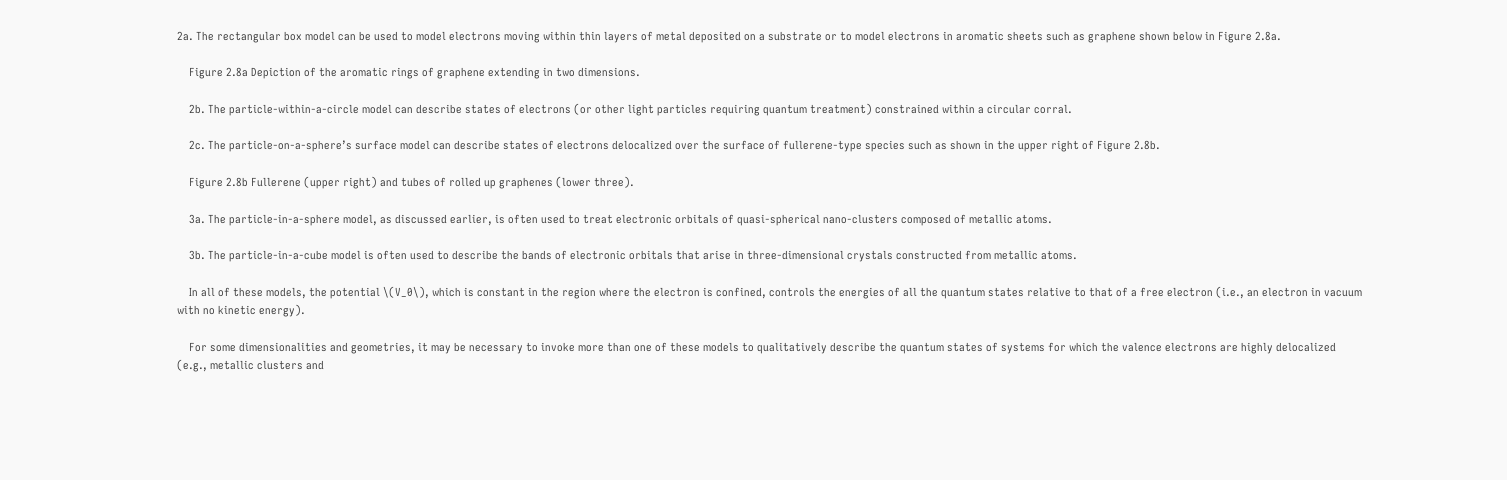2a. The rectangular box model can be used to model electrons moving within thin layers of metal deposited on a substrate or to model electrons in aromatic sheets such as graphene shown below in Figure 2.8a.

    Figure 2.8a Depiction of the aromatic rings of graphene extending in two dimensions.

    2b. The particle-within-a-circle model can describe states of electrons (or other light particles requiring quantum treatment) constrained within a circular corral.

    2c. The particle-on-a-sphere’s surface model can describe states of electrons delocalized over the surface of fullerene-type species such as shown in the upper right of Figure 2.8b.

    Figure 2.8b Fullerene (upper right) and tubes of rolled up graphenes (lower three).

    3a. The particle-in-a-sphere model, as discussed earlier, is often used to treat electronic orbitals of quasi-spherical nano-clusters composed of metallic atoms.

    3b. The particle-in-a-cube model is often used to describe the bands of electronic orbitals that arise in three-dimensional crystals constructed from metallic atoms.

    In all of these models, the potential \(V_0\), which is constant in the region where the electron is confined, controls the energies of all the quantum states relative to that of a free electron (i.e., an electron in vacuum with no kinetic energy).

    For some dimensionalities and geometries, it may be necessary to invoke more than one of these models to qualitatively describe the quantum states of systems for which the valence electrons are highly delocalized (e.g., metallic clusters and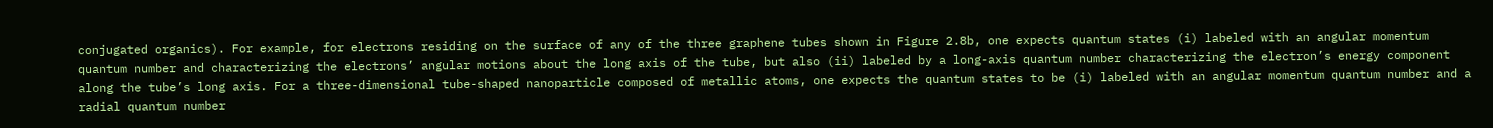conjugated organics). For example, for electrons residing on the surface of any of the three graphene tubes shown in Figure 2.8b, one expects quantum states (i) labeled with an angular momentum quantum number and characterizing the electrons’ angular motions about the long axis of the tube, but also (ii) labeled by a long-axis quantum number characterizing the electron’s energy component along the tube’s long axis. For a three-dimensional tube-shaped nanoparticle composed of metallic atoms, one expects the quantum states to be (i) labeled with an angular momentum quantum number and a radial quantum number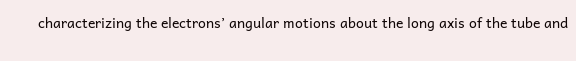characterizing the electrons’ angular motions about the long axis of the tube and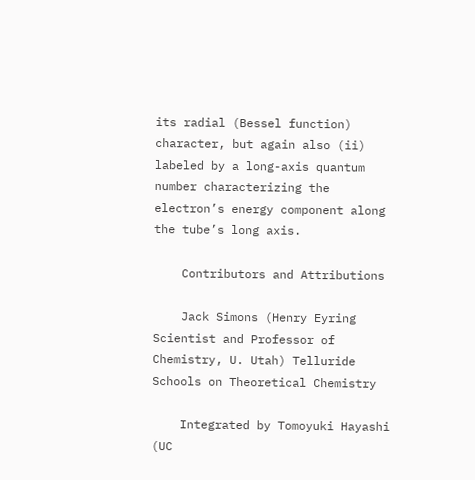its radial (Bessel function) character, but again also (ii) labeled by a long-axis quantum number characterizing the electron’s energy component along the tube’s long axis.

    Contributors and Attributions

    Jack Simons (Henry Eyring Scientist and Professor of Chemistry, U. Utah) Telluride Schools on Theoretical Chemistry

    Integrated by Tomoyuki Hayashi (UC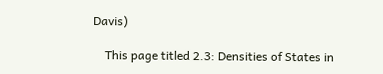Davis)

    This page titled 2.3: Densities of States in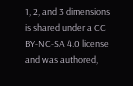1, 2, and 3 dimensions is shared under a CC BY-NC-SA 4.0 license and was authored,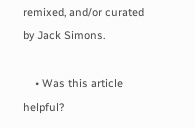remixed, and/or curated by Jack Simons.

    • Was this article helpful?